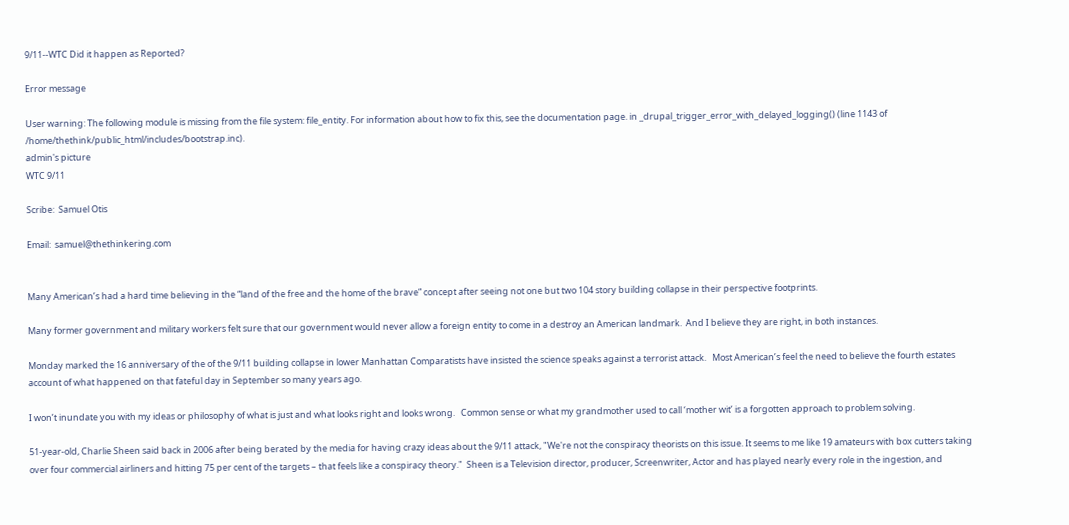9/11--WTC Did it happen as Reported?

Error message

User warning: The following module is missing from the file system: file_entity. For information about how to fix this, see the documentation page. in _drupal_trigger_error_with_delayed_logging() (line 1143 of /home/thethink/public_html/includes/bootstrap.inc).
admin's picture
WTC 9/11

Scribe:  Samuel Otis

Email:  samuel@thethinkering.com


Many American’s had a hard time believing in the “land of the free and the home of the brave” concept after seeing not one but two 104 story building collapse in their perspective footprints.

Many former government and military workers felt sure that our government would never allow a foreign entity to come in a destroy an American landmark.  And I believe they are right, in both instances.

Monday marked the 16 anniversary of the of the 9/11 building collapse in lower Manhattan Comparatists have insisted the science speaks against a terrorist attack.   Most American’s feel the need to believe the fourth estates account of what happened on that fateful day in September so many years ago.

I won’t inundate you with my ideas or philosophy of what is just and what looks right and looks wrong.   Common sense or what my grandmother used to call ‘mother wit’ is a forgotten approach to problem solving.

51-year-old, Charlie Sheen said back in 2006 after being berated by the media for having crazy ideas about the 9/11 attack, "We're not the conspiracy theorists on this issue. It seems to me like 19 amateurs with box cutters taking over four commercial airliners and hitting 75 per cent of the targets – that feels like a conspiracy theory."  Sheen is a Television director, producer, Screenwriter, Actor and has played nearly every role in the ingestion, and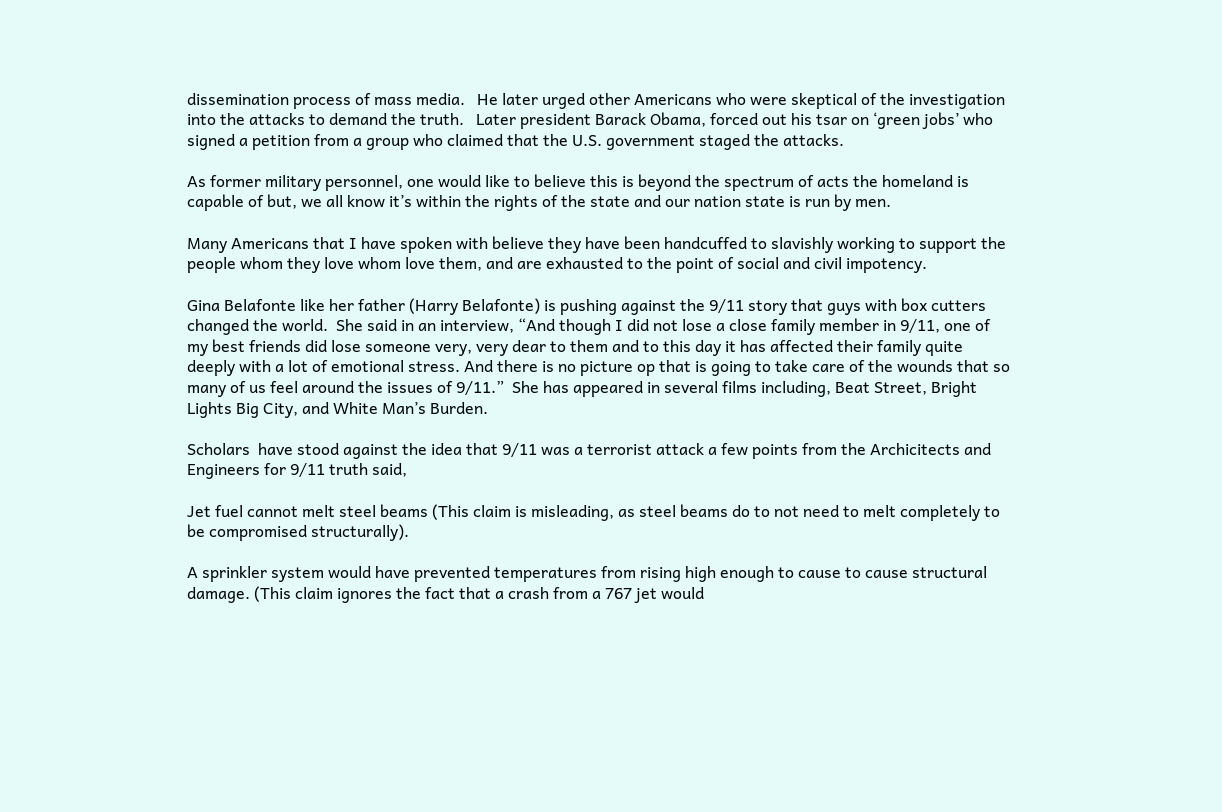dissemination process of mass media.   He later urged other Americans who were skeptical of the investigation into the attacks to demand the truth.   Later president Barack Obama, forced out his tsar on ‘green jobs’ who signed a petition from a group who claimed that the U.S. government staged the attacks.

As former military personnel, one would like to believe this is beyond the spectrum of acts the homeland is capable of but, we all know it’s within the rights of the state and our nation state is run by men.

Many Americans that I have spoken with believe they have been handcuffed to slavishly working to support the people whom they love whom love them, and are exhausted to the point of social and civil impotency.

Gina Belafonte like her father (Harry Belafonte) is pushing against the 9/11 story that guys with box cutters changed the world.  She said in an interview, “And though I did not lose a close family member in 9/11, one of my best friends did lose someone very, very dear to them and to this day it has affected their family quite deeply with a lot of emotional stress. And there is no picture op that is going to take care of the wounds that so many of us feel around the issues of 9/11.”  She has appeared in several films including, Beat Street, Bright Lights Big City, and White Man’s Burden.

Scholars  have stood against the idea that 9/11 was a terrorist attack a few points from the Archicitects and Engineers for 9/11 truth said,

Jet fuel cannot melt steel beams (This claim is misleading, as steel beams do to not need to melt completely to be compromised structurally).

A sprinkler system would have prevented temperatures from rising high enough to cause to cause structural damage. (This claim ignores the fact that a crash from a 767 jet would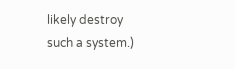likely destroy such a system.)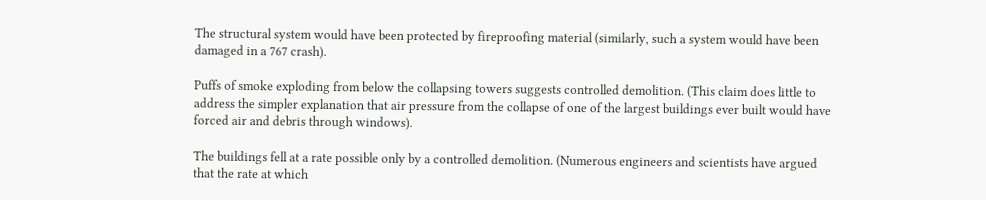The structural system would have been protected by fireproofing material (similarly, such a system would have been damaged in a 767 crash).

Puffs of smoke exploding from below the collapsing towers suggests controlled demolition. (This claim does little to address the simpler explanation that air pressure from the collapse of one of the largest buildings ever built would have forced air and debris through windows).

The buildings fell at a rate possible only by a controlled demolition. (Numerous engineers and scientists have argued that the rate at which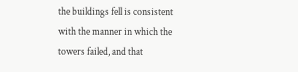the buildings fell is consistent with the manner in which the towers failed, and that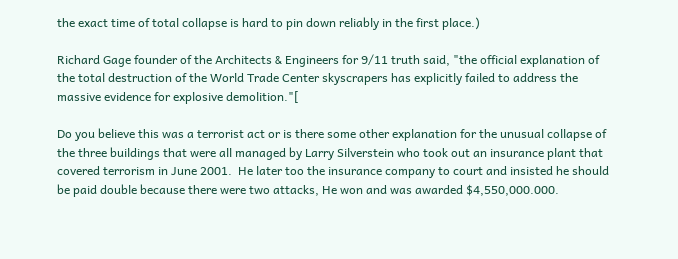the exact time of total collapse is hard to pin down reliably in the first place.)

Richard Gage founder of the Architects & Engineers for 9/11 truth said, "the official explanation of the total destruction of the World Trade Center skyscrapers has explicitly failed to address the massive evidence for explosive demolition."[

Do you believe this was a terrorist act or is there some other explanation for the unusual collapse of the three buildings that were all managed by Larry Silverstein who took out an insurance plant that covered terrorism in June 2001.  He later too the insurance company to court and insisted he should be paid double because there were two attacks, He won and was awarded $4,550,000.000.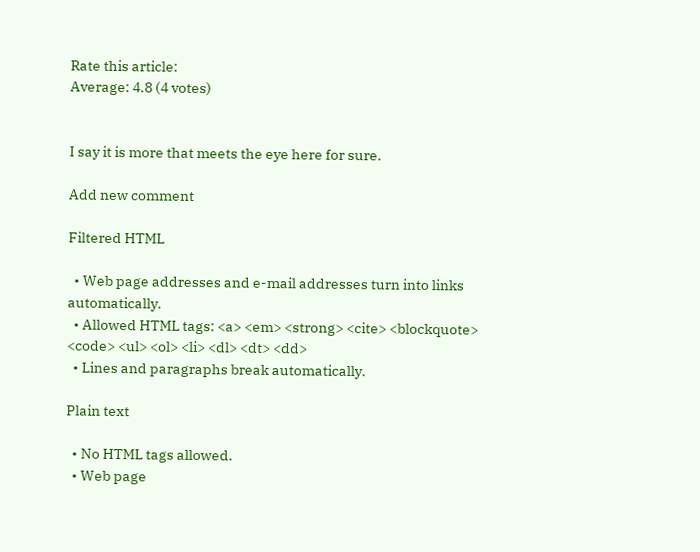Rate this article:
Average: 4.8 (4 votes)


I say it is more that meets the eye here for sure.

Add new comment

Filtered HTML

  • Web page addresses and e-mail addresses turn into links automatically.
  • Allowed HTML tags: <a> <em> <strong> <cite> <blockquote> <code> <ul> <ol> <li> <dl> <dt> <dd>
  • Lines and paragraphs break automatically.

Plain text

  • No HTML tags allowed.
  • Web page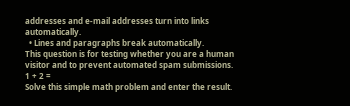addresses and e-mail addresses turn into links automatically.
  • Lines and paragraphs break automatically.
This question is for testing whether you are a human visitor and to prevent automated spam submissions.
1 + 2 =
Solve this simple math problem and enter the result.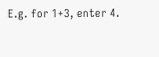E.g. for 1+3, enter 4.